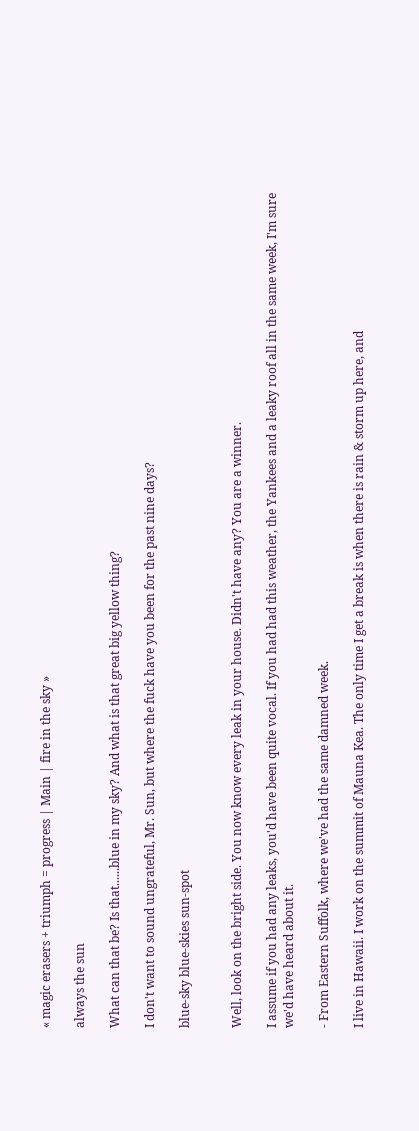« magic erasers + triumph = progress | Main | fire in the sky »

always the sun

What can that be? Is that......blue in my sky? And what is that great big yellow thing?

I don't want to sound ungrateful, Mr. Sun, but where the fuck have you been for the past nine days?

blue-sky blue-skies sun-spot


Well, look on the bright side. You now know every leak in your house. Didn't have any? You are a winner.

I assume if you had any leaks, you'd have been quite vocal. If you had had this weather, the Yankees and a leaky roof all in the same week, I'm sure we'd have heard about it.

- From Eastern Suffolk, where we've had the same damned week.

I live in Hawaii. I work on the summit of Mauna Kea. The only time I get a break is when there is rain & storm up here, and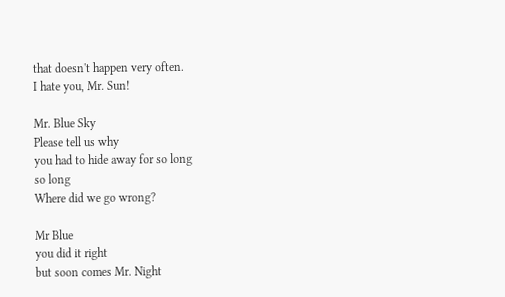that doesn't happen very often.
I hate you, Mr. Sun!

Mr. Blue Sky
Please tell us why
you had to hide away for so long
so long
Where did we go wrong?

Mr Blue
you did it right
but soon comes Mr. Night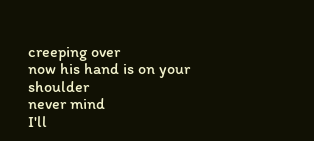creeping over
now his hand is on your shoulder
never mind
I'll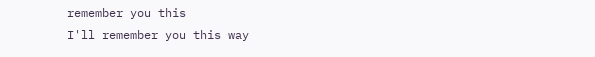remember you this
I'll remember you this way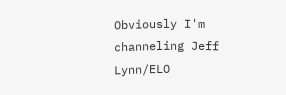Obviously I'm channeling Jeff Lynn/ELO